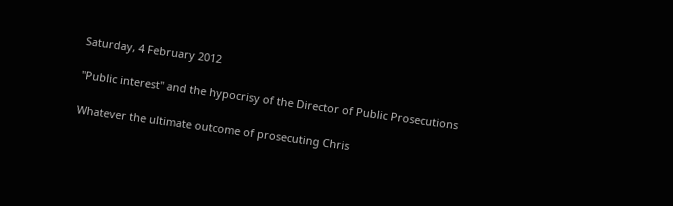Saturday, 4 February 2012

"Public interest" and the hypocrisy of the Director of Public Prosecutions

Whatever the ultimate outcome of prosecuting Chris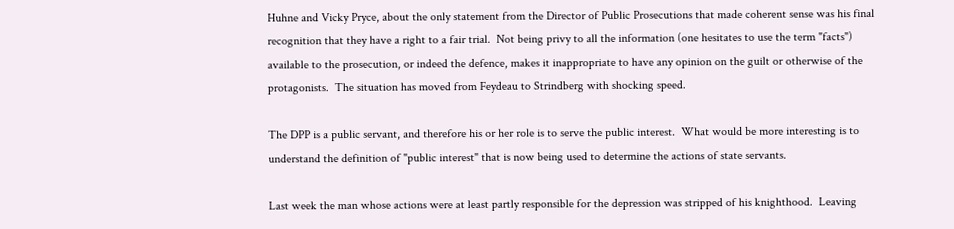Huhne and Vicky Pryce, about the only statement from the Director of Public Prosecutions that made coherent sense was his final recognition that they have a right to a fair trial.  Not being privy to all the information (one hesitates to use the term "facts") available to the prosecution, or indeed the defence, makes it inappropriate to have any opinion on the guilt or otherwise of the protagonists.  The situation has moved from Feydeau to Strindberg with shocking speed.

The DPP is a public servant, and therefore his or her role is to serve the public interest.  What would be more interesting is to understand the definition of "public interest" that is now being used to determine the actions of state servants.

Last week the man whose actions were at least partly responsible for the depression was stripped of his knighthood.  Leaving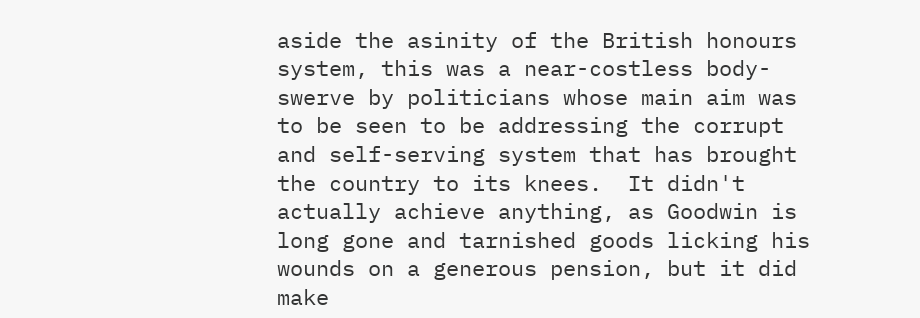aside the asinity of the British honours system, this was a near-costless body-swerve by politicians whose main aim was to be seen to be addressing the corrupt and self-serving system that has brought the country to its knees.  It didn't actually achieve anything, as Goodwin is long gone and tarnished goods licking his wounds on a generous pension, but it did make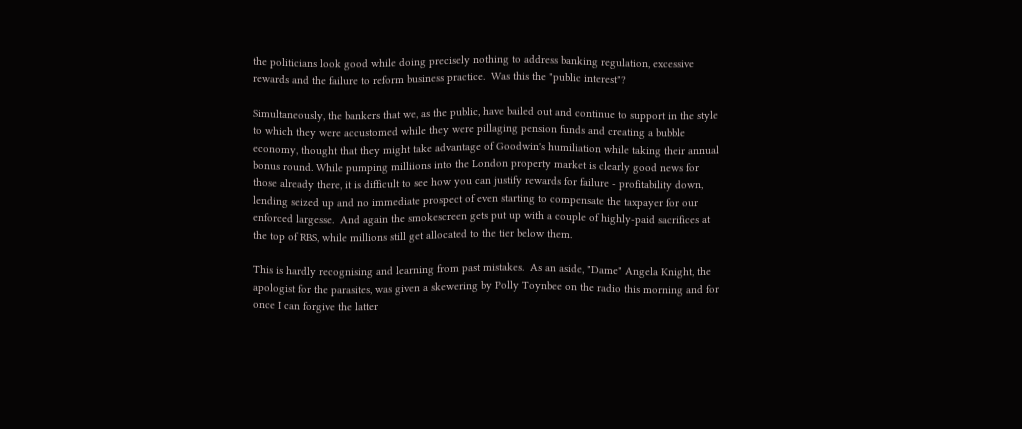the politicians look good while doing precisely nothing to address banking regulation, excessive rewards and the failure to reform business practice.  Was this the "public interest"?

Simultaneously, the bankers that we, as the public, have bailed out and continue to support in the style to which they were accustomed while they were pillaging pension funds and creating a bubble economy, thought that they might take advantage of Goodwin's humiliation while taking their annual bonus round. While pumping milliions into the London property market is clearly good news for those already there, it is difficult to see how you can justify rewards for failure - profitability down, lending seized up and no immediate prospect of even starting to compensate the taxpayer for our enforced largesse.  And again the smokescreen gets put up with a couple of highly-paid sacrifices at the top of RBS, while millions still get allocated to the tier below them.

This is hardly recognising and learning from past mistakes.  As an aside, "Dame" Angela Knight, the apologist for the parasites, was given a skewering by Polly Toynbee on the radio this morning and for once I can forgive the latter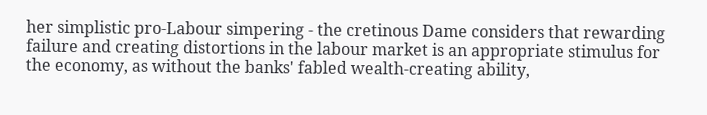her simplistic pro-Labour simpering - the cretinous Dame considers that rewarding failure and creating distortions in the labour market is an appropriate stimulus for the economy, as without the banks' fabled wealth-creating ability,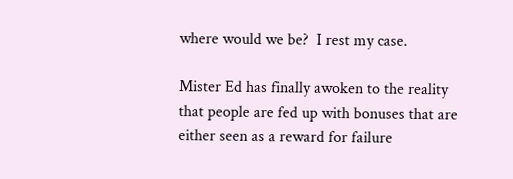where would we be?  I rest my case.

Mister Ed has finally awoken to the reality that people are fed up with bonuses that are either seen as a reward for failure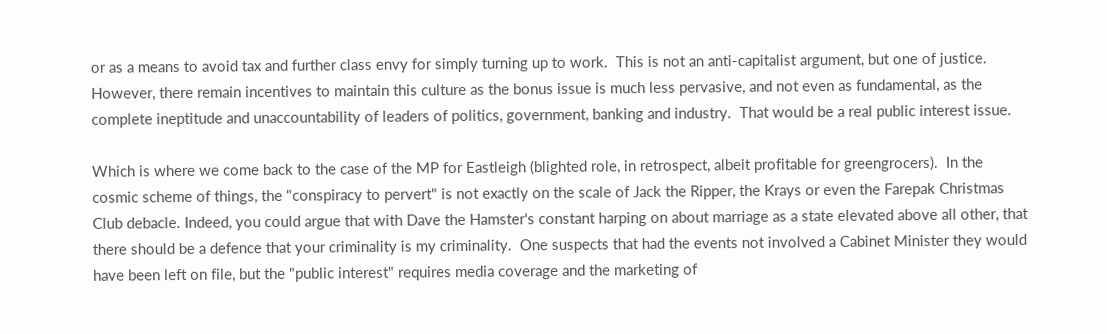or as a means to avoid tax and further class envy for simply turning up to work.  This is not an anti-capitalist argument, but one of justice.  However, there remain incentives to maintain this culture as the bonus issue is much less pervasive, and not even as fundamental, as the complete ineptitude and unaccountability of leaders of politics, government, banking and industry.  That would be a real public interest issue.

Which is where we come back to the case of the MP for Eastleigh (blighted role, in retrospect, albeit profitable for greengrocers).  In the cosmic scheme of things, the "conspiracy to pervert" is not exactly on the scale of Jack the Ripper, the Krays or even the Farepak Christmas Club debacle. Indeed, you could argue that with Dave the Hamster's constant harping on about marriage as a state elevated above all other, that there should be a defence that your criminality is my criminality.  One suspects that had the events not involved a Cabinet Minister they would have been left on file, but the "public interest" requires media coverage and the marketing of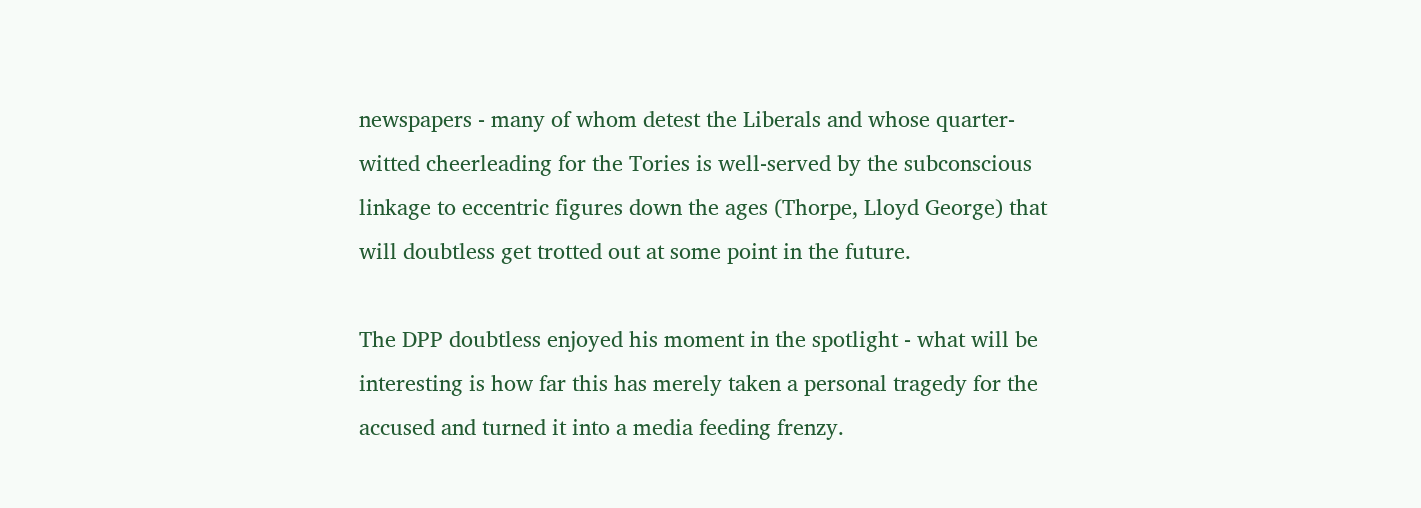newspapers - many of whom detest the Liberals and whose quarter-witted cheerleading for the Tories is well-served by the subconscious linkage to eccentric figures down the ages (Thorpe, Lloyd George) that will doubtless get trotted out at some point in the future.

The DPP doubtless enjoyed his moment in the spotlight - what will be interesting is how far this has merely taken a personal tragedy for the accused and turned it into a media feeding frenzy.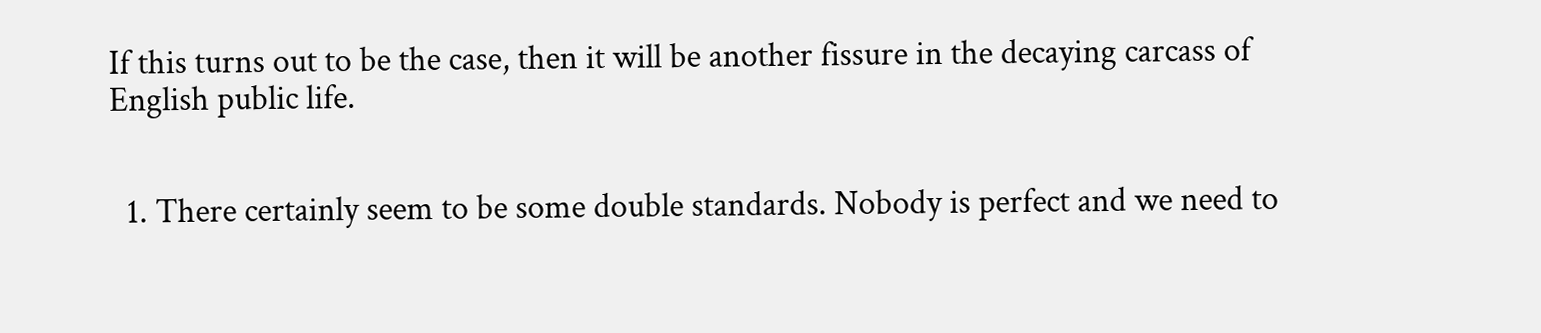If this turns out to be the case, then it will be another fissure in the decaying carcass of English public life.


  1. There certainly seem to be some double standards. Nobody is perfect and we need to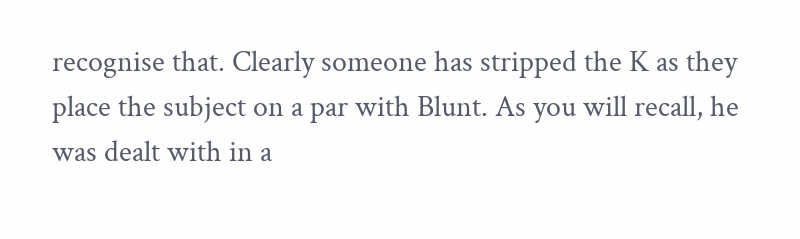recognise that. Clearly someone has stripped the K as they place the subject on a par with Blunt. As you will recall, he was dealt with in a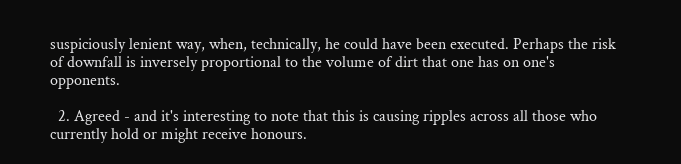suspiciously lenient way, when, technically, he could have been executed. Perhaps the risk of downfall is inversely proportional to the volume of dirt that one has on one's opponents.

  2. Agreed - and it's interesting to note that this is causing ripples across all those who currently hold or might receive honours.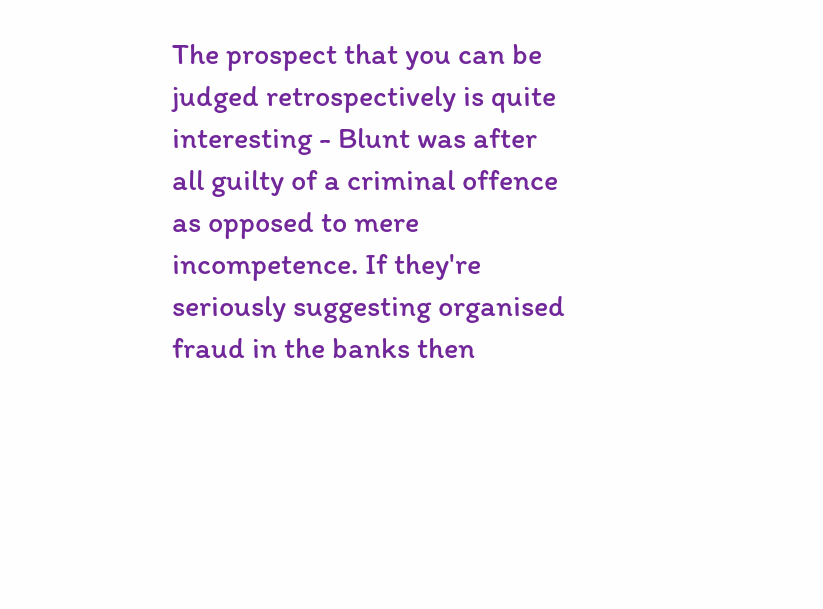The prospect that you can be judged retrospectively is quite interesting - Blunt was after all guilty of a criminal offence as opposed to mere incompetence. If they're seriously suggesting organised fraud in the banks then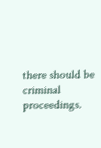there should be criminal proceedings.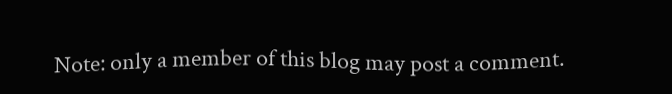Note: only a member of this blog may post a comment.